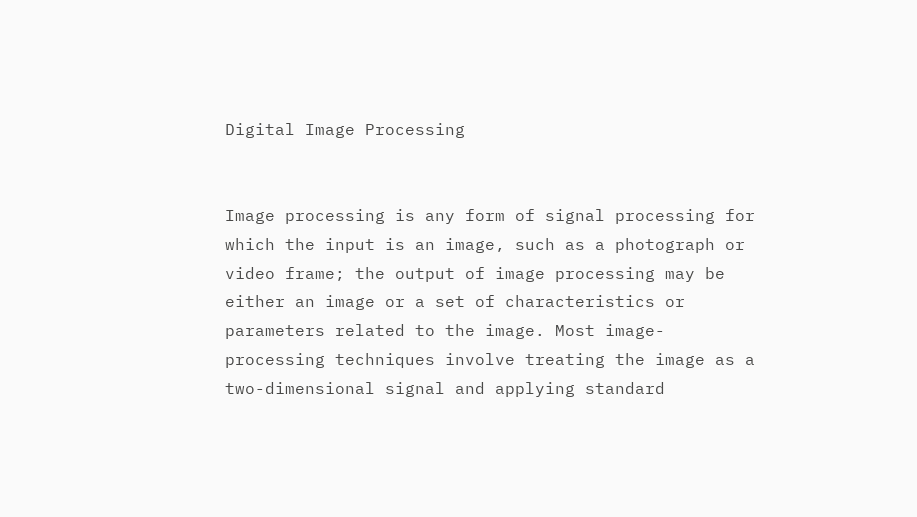Digital Image Processing


Image processing is any form of signal processing for which the input is an image, such as a photograph or video frame; the output of image processing may be either an image or a set of characteristics or parameters related to the image. Most image-processing techniques involve treating the image as a two-dimensional signal and applying standard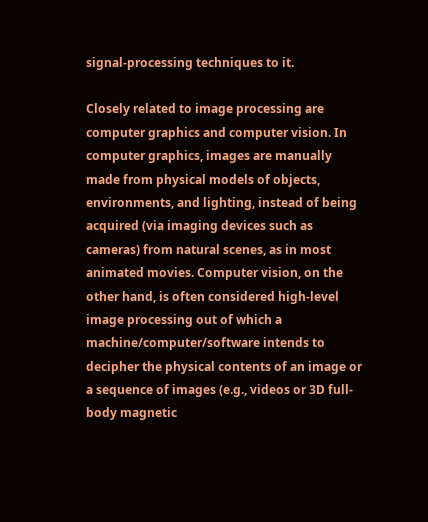signal-processing techniques to it.

Closely related to image processing are computer graphics and computer vision. In computer graphics, images are manually made from physical models of objects, environments, and lighting, instead of being acquired (via imaging devices such as cameras) from natural scenes, as in most animated movies. Computer vision, on the other hand, is often considered high-level image processing out of which a machine/computer/software intends to decipher the physical contents of an image or a sequence of images (e.g., videos or 3D full-body magnetic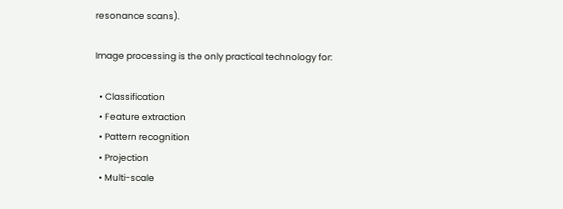resonance scans).

Image processing is the only practical technology for:

  • Classification
  • Feature extraction
  • Pattern recognition
  • Projection
  • Multi-scale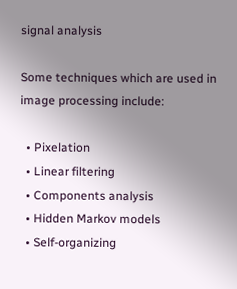signal analysis

Some techniques which are used in image processing include:

  • Pixelation
  • Linear filtering
  • Components analysis
  • Hidden Markov models
  • Self-organizing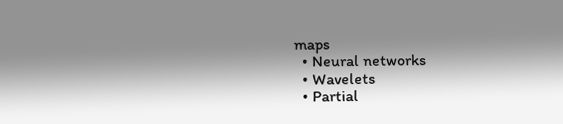maps
  • Neural networks
  • Wavelets
  • Partial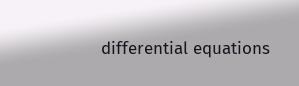differential equations